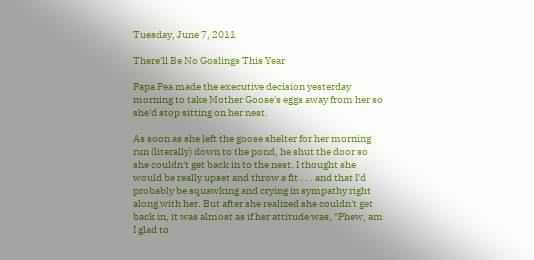Tuesday, June 7, 2011

There'll Be No Goslings This Year

Papa Pea made the executive decision yesterday morning to take Mother Goose's eggs away from her so she'd stop sitting on her nest.

As soon as she left the goose shelter for her morning run (literally) down to the pond, he shut the door so she couldn't get back in to the nest. I thought she would be really upset and throw a fit . . . and that I'd probably be squawking and crying in sympathy right along with her. But after she realized she couldn't get back in, it was almost as if her attitude was, "Phew, am I glad to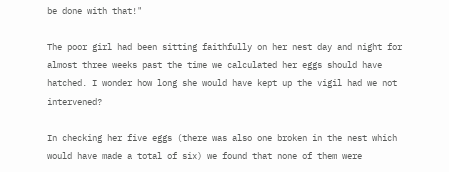be done with that!"

The poor girl had been sitting faithfully on her nest day and night for almost three weeks past the time we calculated her eggs should have hatched. I wonder how long she would have kept up the vigil had we not intervened?

In checking her five eggs (there was also one broken in the nest which would have made a total of six) we found that none of them were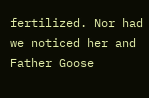fertilized. Nor had we noticed her and Father Goose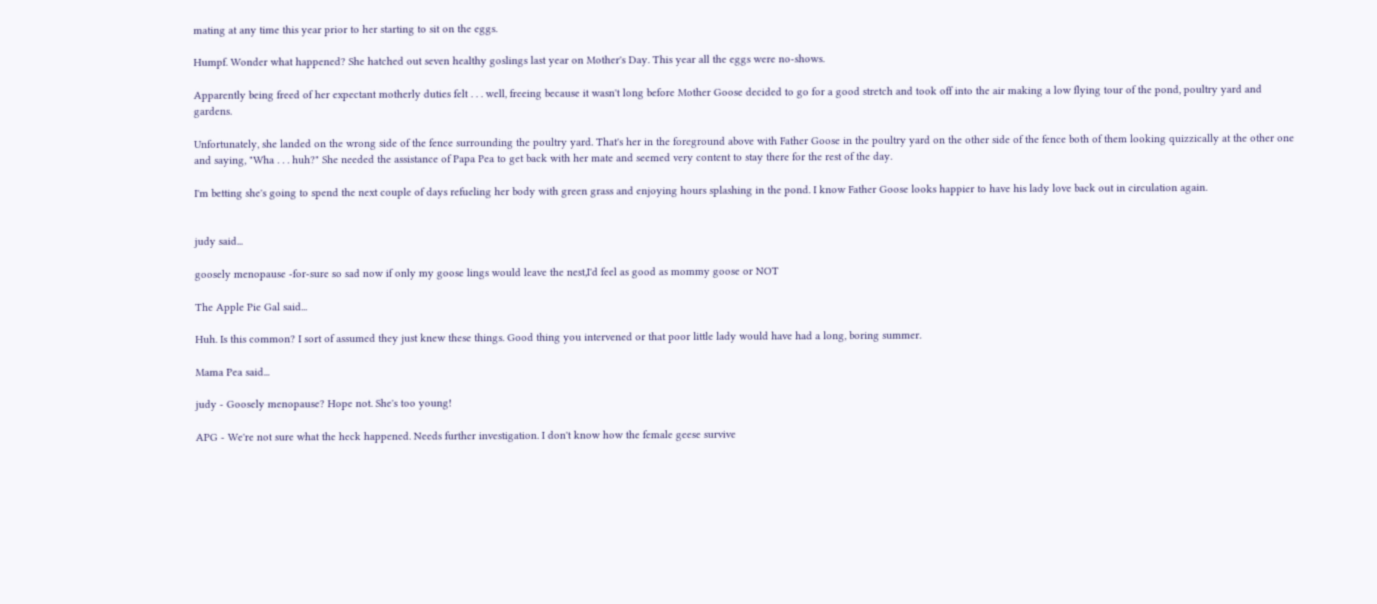mating at any time this year prior to her starting to sit on the eggs.

Humpf. Wonder what happened? She hatched out seven healthy goslings last year on Mother's Day. This year all the eggs were no-shows.

Apparently being freed of her expectant motherly duties felt . . . well, freeing because it wasn't long before Mother Goose decided to go for a good stretch and took off into the air making a low flying tour of the pond, poultry yard and gardens.

Unfortunately, she landed on the wrong side of the fence surrounding the poultry yard. That's her in the foreground above with Father Goose in the poultry yard on the other side of the fence both of them looking quizzically at the other one and saying, "Wha . . . huh?" She needed the assistance of Papa Pea to get back with her mate and seemed very content to stay there for the rest of the day.

I'm betting she's going to spend the next couple of days refueling her body with green grass and enjoying hours splashing in the pond. I know Father Goose looks happier to have his lady love back out in circulation again.


judy said...

goosely menopause -for-sure so sad now if only my goose lings would leave the nest,I'd feel as good as mommy goose or NOT

The Apple Pie Gal said...

Huh. Is this common? I sort of assumed they just knew these things. Good thing you intervened or that poor little lady would have had a long, boring summer.

Mama Pea said...

judy - Goosely menopause? Hope not. She's too young!

APG - We're not sure what the heck happened. Needs further investigation. I don't know how the female geese survive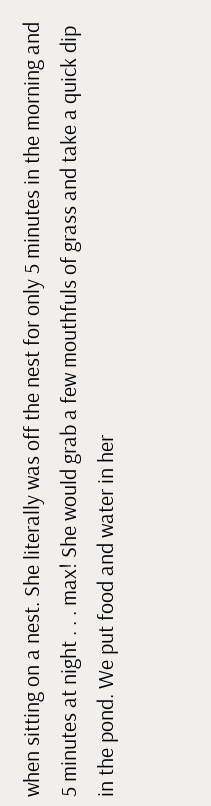when sitting on a nest. She literally was off the nest for only 5 minutes in the morning and 5 minutes at night . . . max! She would grab a few mouthfuls of grass and take a quick dip in the pond. We put food and water in her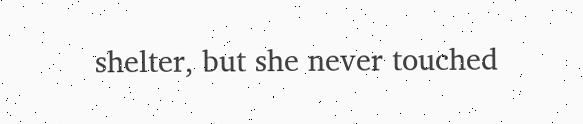shelter, but she never touched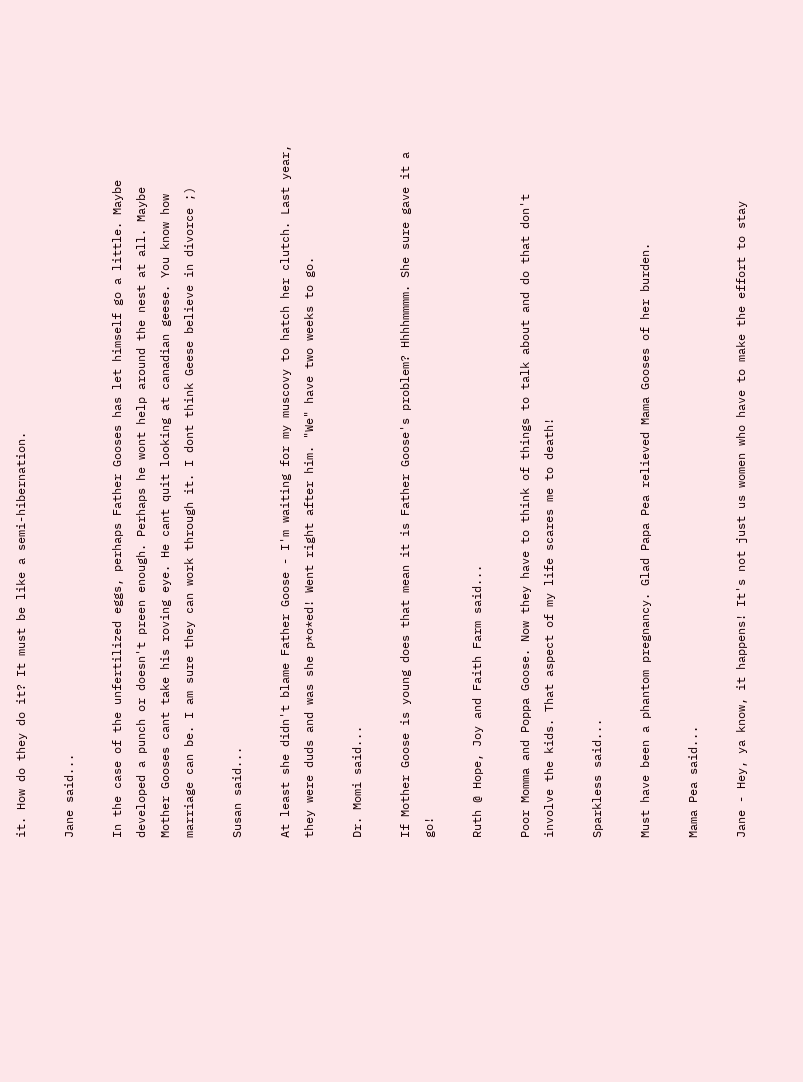it. How do they do it? It must be like a semi-hibernation.

Jane said...

In the case of the unfertilized eggs, perhaps Father Gooses has let himself go a little. Maybe developed a punch or doesn't preen enough. Perhaps he wont help around the nest at all. Maybe Mother Gooses cant take his roving eye. He cant quit looking at canadian geese. You know how marriage can be. I am sure they can work through it. I dont think Geese believe in divorce ;)

Susan said...

At least she didn't blame Father Goose - I'm waiting for my muscovy to hatch her clutch. Last year, they were duds and was she p*o*ed! Went right after him. "We" have two weeks to go.

Dr. Momi said...

If Mother Goose is young does that mean it is Father Goose's problem? Hhhhmmmm. She sure gave it a go!

Ruth @ Hope, Joy and Faith Farm said...

Poor Momma and Poppa Goose. Now they have to think of things to talk about and do that don't involve the kids. That aspect of my life scares me to death!

Sparkless said...

Must have been a phantom pregnancy. Glad Papa Pea relieved Mama Gooses of her burden.

Mama Pea said...

Jane - Hey, ya know, it happens! It's not just us women who have to make the effort to stay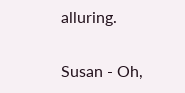alluring.

Susan - Oh,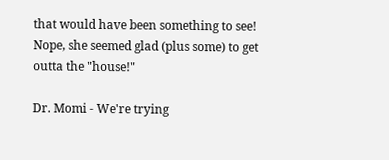that would have been something to see! Nope, she seemed glad (plus some) to get outta the "house!"

Dr. Momi - We're trying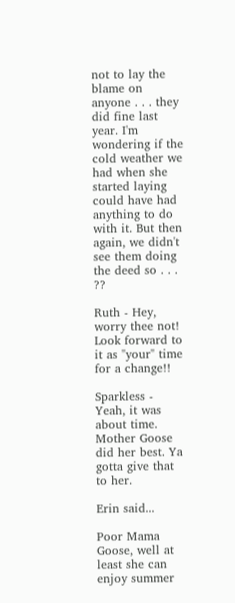not to lay the blame on anyone . . . they did fine last year. I'm wondering if the cold weather we had when she started laying could have had anything to do with it. But then again, we didn't see them doing the deed so . . . ??

Ruth - Hey, worry thee not! Look forward to it as "your" time for a change!!

Sparkless - Yeah, it was about time. Mother Goose did her best. Ya gotta give that to her.

Erin said...

Poor Mama Goose, well at least she can enjoy summer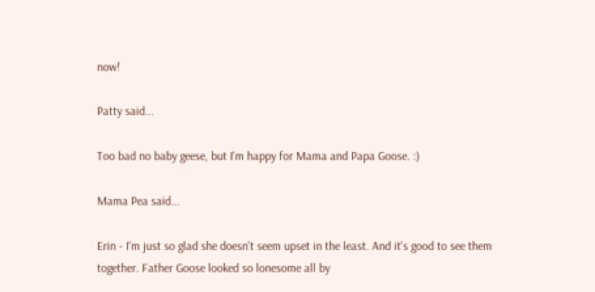now!

Patty said...

Too bad no baby geese, but I'm happy for Mama and Papa Goose. :)

Mama Pea said...

Erin - I'm just so glad she doesn't seem upset in the least. And it's good to see them together. Father Goose looked so lonesome all by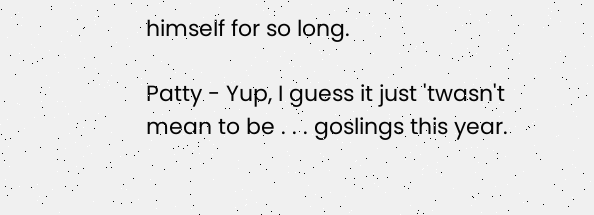himself for so long.

Patty - Yup, I guess it just 'twasn't mean to be . . . goslings this year.